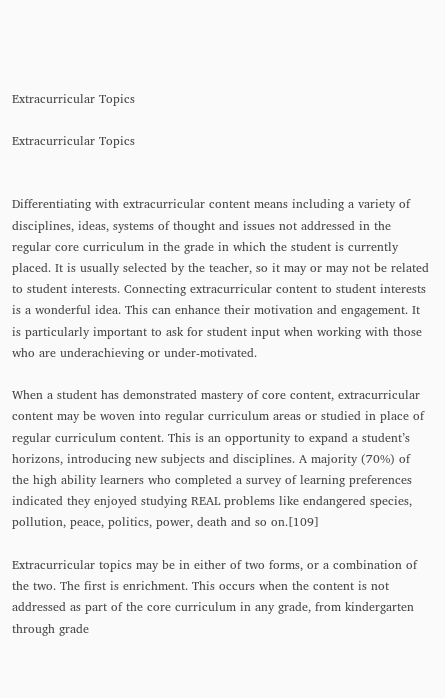Extracurricular Topics

Extracurricular Topics


Differentiating with extracurricular content means including a variety of disciplines, ideas, systems of thought and issues not addressed in the regular core curriculum in the grade in which the student is currently placed. It is usually selected by the teacher, so it may or may not be related to student interests. Connecting extracurricular content to student interests is a wonderful idea. This can enhance their motivation and engagement. It is particularly important to ask for student input when working with those who are underachieving or under-motivated.

When a student has demonstrated mastery of core content, extracurricular content may be woven into regular curriculum areas or studied in place of regular curriculum content. This is an opportunity to expand a student’s horizons, introducing new subjects and disciplines. A majority (70%) of the high ability learners who completed a survey of learning preferences indicated they enjoyed studying REAL problems like endangered species, pollution, peace, politics, power, death and so on.[109]

Extracurricular topics may be in either of two forms, or a combination of the two. The first is enrichment. This occurs when the content is not addressed as part of the core curriculum in any grade, from kindergarten through grade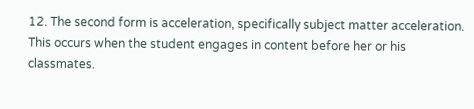12. The second form is acceleration, specifically subject matter acceleration. This occurs when the student engages in content before her or his classmates.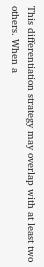This differentiation strategy may overlap with at least two others. When a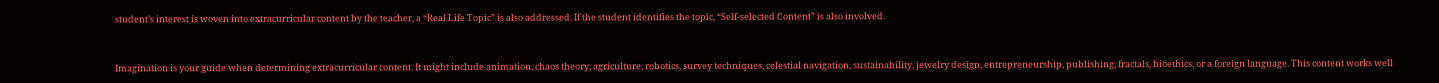student’s interest is woven into extracurricular content by the teacher, a “Real Life Topic” is also addressed. If the student identifies the topic, “Self-selected Content” is also involved.


Imagination is your guide when determining extracurricular content. It might include animation, chaos theory, agriculture, robotics, survey techniques, celestial navigation, sustainability, jewelry design, entrepreneurship, publishing, fractals, bioethics, or a foreign language. This content works well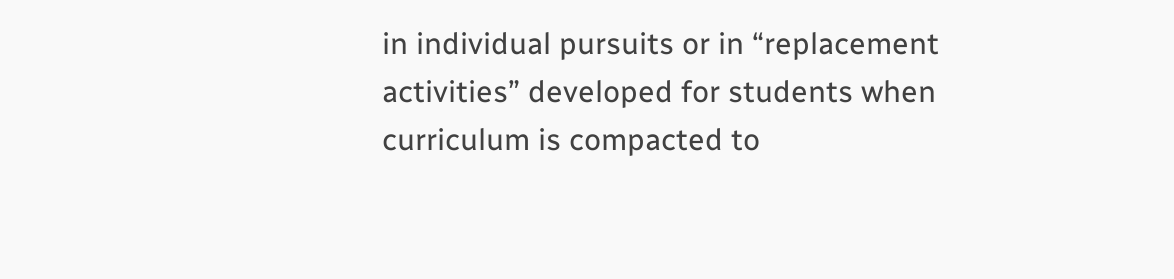in individual pursuits or in “replacement activities” developed for students when curriculum is compacted to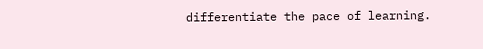differentiate the pace of learning.